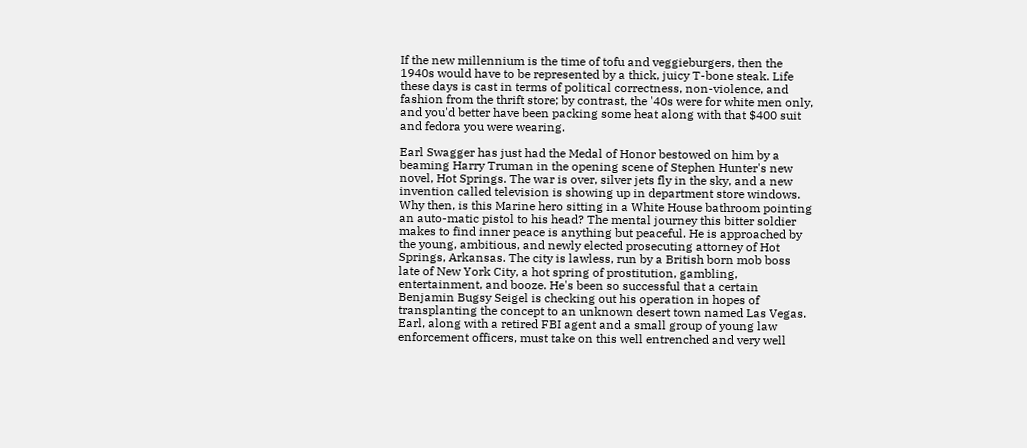If the new millennium is the time of tofu and veggieburgers, then the 1940s would have to be represented by a thick, juicy T-bone steak. Life these days is cast in terms of political correctness, non-violence, and fashion from the thrift store; by contrast, the '40s were for white men only, and you'd better have been packing some heat along with that $400 suit and fedora you were wearing.

Earl Swagger has just had the Medal of Honor bestowed on him by a beaming Harry Truman in the opening scene of Stephen Hunter's new novel, Hot Springs. The war is over, silver jets fly in the sky, and a new invention called television is showing up in department store windows. Why then, is this Marine hero sitting in a White House bathroom pointing an auto-matic pistol to his head? The mental journey this bitter soldier makes to find inner peace is anything but peaceful. He is approached by the young, ambitious, and newly elected prosecuting attorney of Hot Springs, Arkansas. The city is lawless, run by a British born mob boss late of New York City, a hot spring of prostitution, gambling, entertainment, and booze. He's been so successful that a certain Benjamin Bugsy Seigel is checking out his operation in hopes of transplanting the concept to an unknown desert town named Las Vegas. Earl, along with a retired FBI agent and a small group of young law enforcement officers, must take on this well entrenched and very well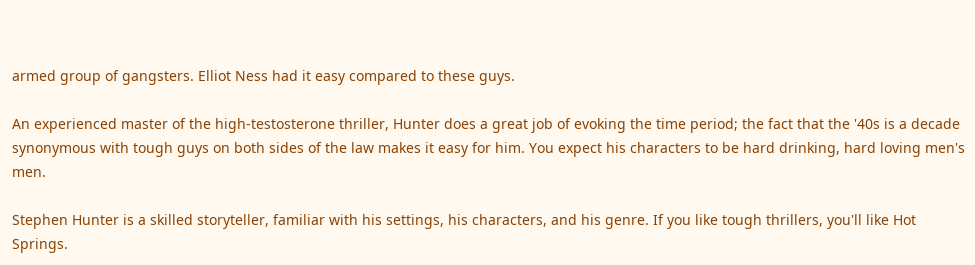armed group of gangsters. Elliot Ness had it easy compared to these guys.

An experienced master of the high-testosterone thriller, Hunter does a great job of evoking the time period; the fact that the '40s is a decade synonymous with tough guys on both sides of the law makes it easy for him. You expect his characters to be hard drinking, hard loving men's men.

Stephen Hunter is a skilled storyteller, familiar with his settings, his characters, and his genre. If you like tough thrillers, you'll like Hot Springs.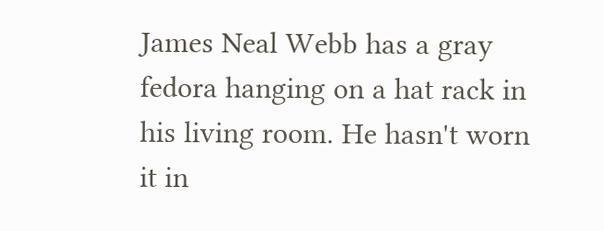James Neal Webb has a gray fedora hanging on a hat rack in his living room. He hasn't worn it in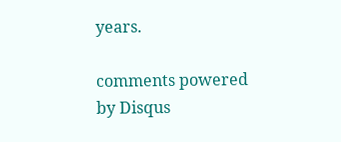years.

comments powered by Disqus